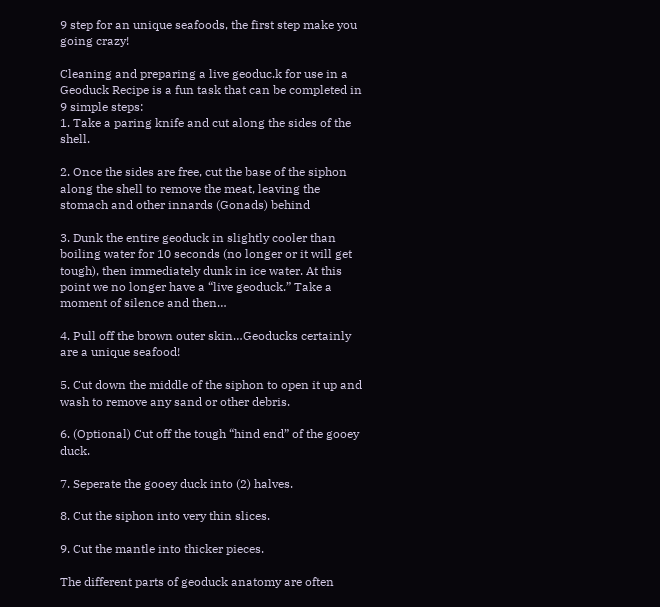9 step for an unique seafoods, the first step make you going crazy!

Cleaning and preparing a live geoduc.k for use in a Geoduck Recipe is a fun task that can be completed in 9 simple steps:
1. Take a paring knife and cut along the sides of the shell.

2. Once the sides are free, cut the base of the siphon along the shell to remove the meat, leaving the stomach and other innards (Gonads) behind

3. Dunk the entire geoduck in slightly cooler than boiling water for 10 seconds (no longer or it will get tough), then immediately dunk in ice water. At this point we no longer have a “live geoduck.” Take a moment of silence and then…

4. Pull off the brown outer skin…Geoducks certainly are a unique seafood!

5. Cut down the middle of the siphon to open it up and wash to remove any sand or other debris.

6. (Optional) Cut off the tough “hind end” of the gooey duck.

7. Seperate the gooey duck into (2) halves.

8. Cut the siphon into very thin slices.

9. Cut the mantle into thicker pieces.

The different parts of geoduck anatomy are often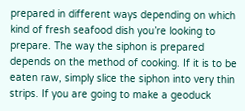prepared in different ways depending on which kind of fresh seafood dish you’re looking to prepare. The way the siphon is prepared depends on the method of cooking. If it is to be eaten raw, simply slice the siphon into very thin strips. If you are going to make a geoduck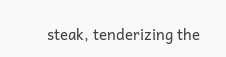steak, tenderizing the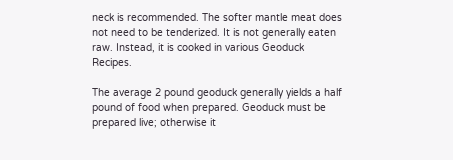neck is recommended. The softer mantle meat does not need to be tenderized. It is not generally eaten raw. Instead, it is cooked in various Geoduck Recipes.

The average 2 pound geoduck generally yields a half pound of food when prepared. Geoduck must be prepared live; otherwise it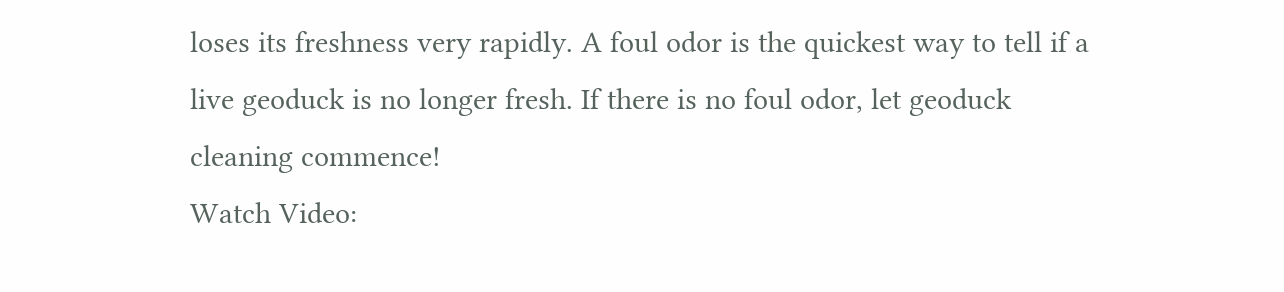loses its freshness very rapidly. A foul odor is the quickest way to tell if a live geoduck is no longer fresh. If there is no foul odor, let geoduck cleaning commence!
Watch Video: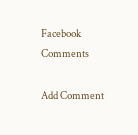Facebook Comments

Add Comment